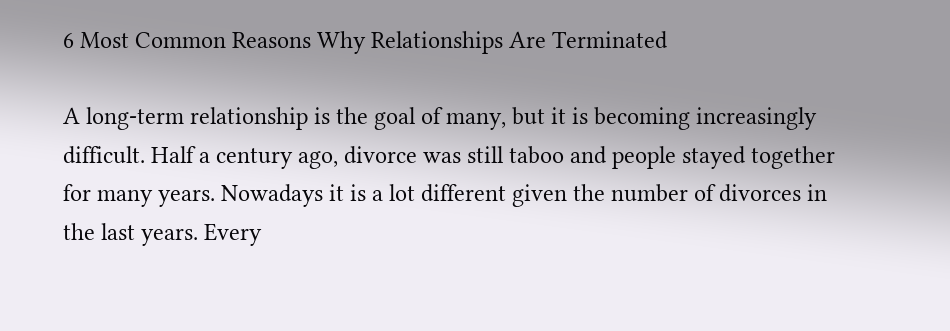6 Most Common Reasons Why Relationships Are Terminated

A long-term relationship is the goal of many, but it is becoming increasingly difficult. Half a century ago, divorce was still taboo and people stayed together for many years. Nowadays it is a lot different given the number of divorces in the last years. Every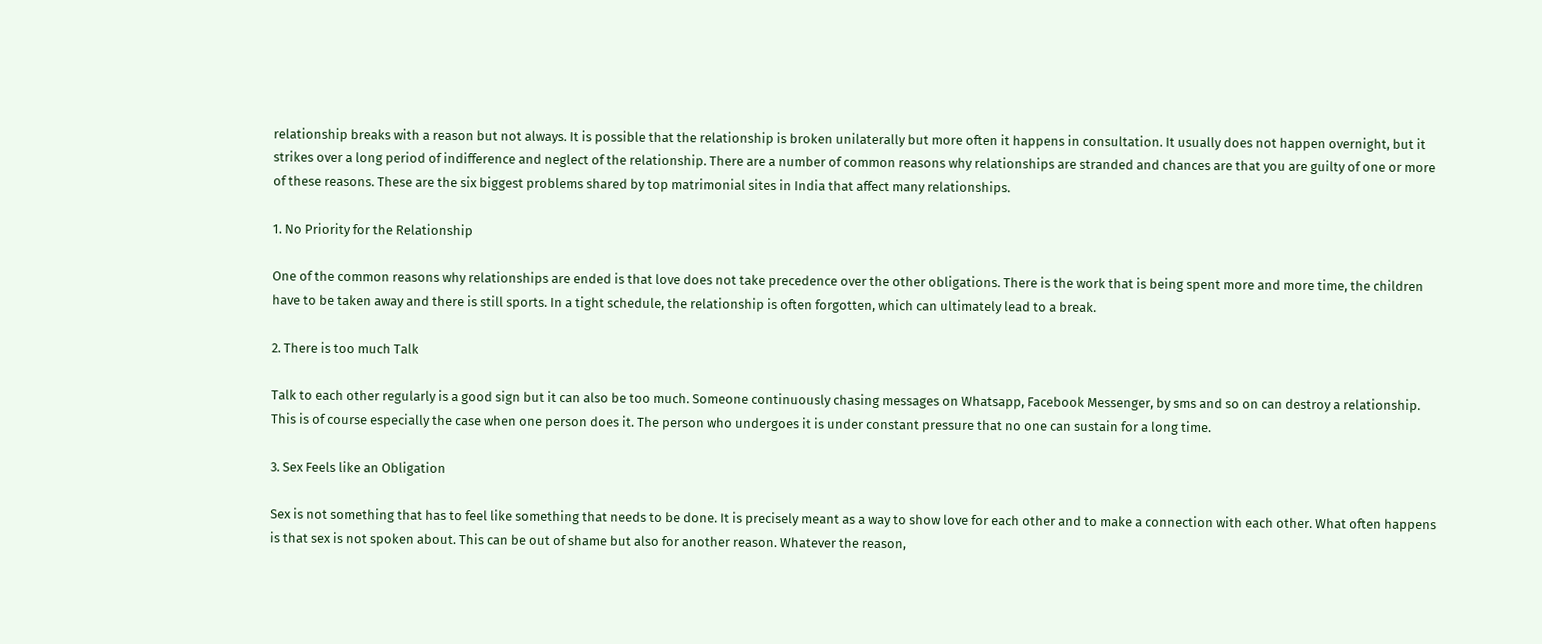relationship breaks with a reason but not always. It is possible that the relationship is broken unilaterally but more often it happens in consultation. It usually does not happen overnight, but it strikes over a long period of indifference and neglect of the relationship. There are a number of common reasons why relationships are stranded and chances are that you are guilty of one or more of these reasons. These are the six biggest problems shared by top matrimonial sites in India that affect many relationships.

1. No Priority for the Relationship

One of the common reasons why relationships are ended is that love does not take precedence over the other obligations. There is the work that is being spent more and more time, the children have to be taken away and there is still sports. In a tight schedule, the relationship is often forgotten, which can ultimately lead to a break.

2. There is too much Talk

Talk to each other regularly is a good sign but it can also be too much. Someone continuously chasing messages on Whatsapp, Facebook Messenger, by sms and so on can destroy a relationship. This is of course especially the case when one person does it. The person who undergoes it is under constant pressure that no one can sustain for a long time.

3. Sex Feels like an Obligation

Sex is not something that has to feel like something that needs to be done. It is precisely meant as a way to show love for each other and to make a connection with each other. What often happens is that sex is not spoken about. This can be out of shame but also for another reason. Whatever the reason,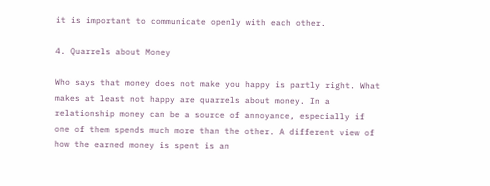it is important to communicate openly with each other.

4. Quarrels about Money

Who says that money does not make you happy is partly right. What makes at least not happy are quarrels about money. In a relationship money can be a source of annoyance, especially if one of them spends much more than the other. A different view of how the earned money is spent is an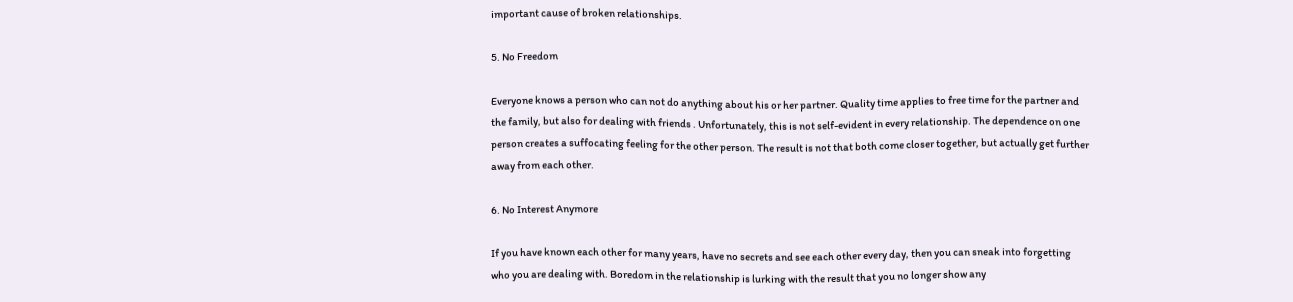important cause of broken relationships.

5. No Freedom

Everyone knows a person who can not do anything about his or her partner. Quality time applies to free time for the partner and the family, but also for dealing with friends . Unfortunately, this is not self-evident in every relationship. The dependence on one person creates a suffocating feeling for the other person. The result is not that both come closer together, but actually get further away from each other.

6. No Interest Anymore

If you have known each other for many years, have no secrets and see each other every day, then you can sneak into forgetting who you are dealing with. Boredom in the relationship is lurking with the result that you no longer show any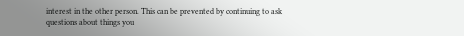interest in the other person. This can be prevented by continuing to ask questions about things you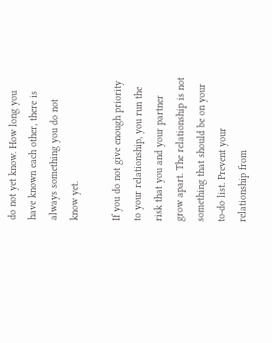do not yet know. How long you have known each other, there is always something you do not know yet.

If you do not give enough priority to your relationship, you run the risk that you and your partner grow apart. The relationship is not something that should be on your to-do list. Prevent your relationship from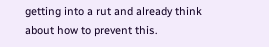getting into a rut and already think about how to prevent this.